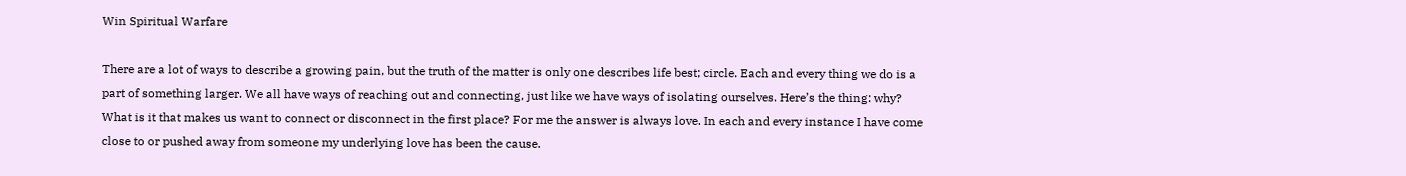Win Spiritual Warfare

There are a lot of ways to describe a growing pain, but the truth of the matter is only one describes life best; circle. Each and every thing we do is a part of something larger. We all have ways of reaching out and connecting, just like we have ways of isolating ourselves. Here’s the thing: why? What is it that makes us want to connect or disconnect in the first place? For me the answer is always love. In each and every instance I have come close to or pushed away from someone my underlying love has been the cause.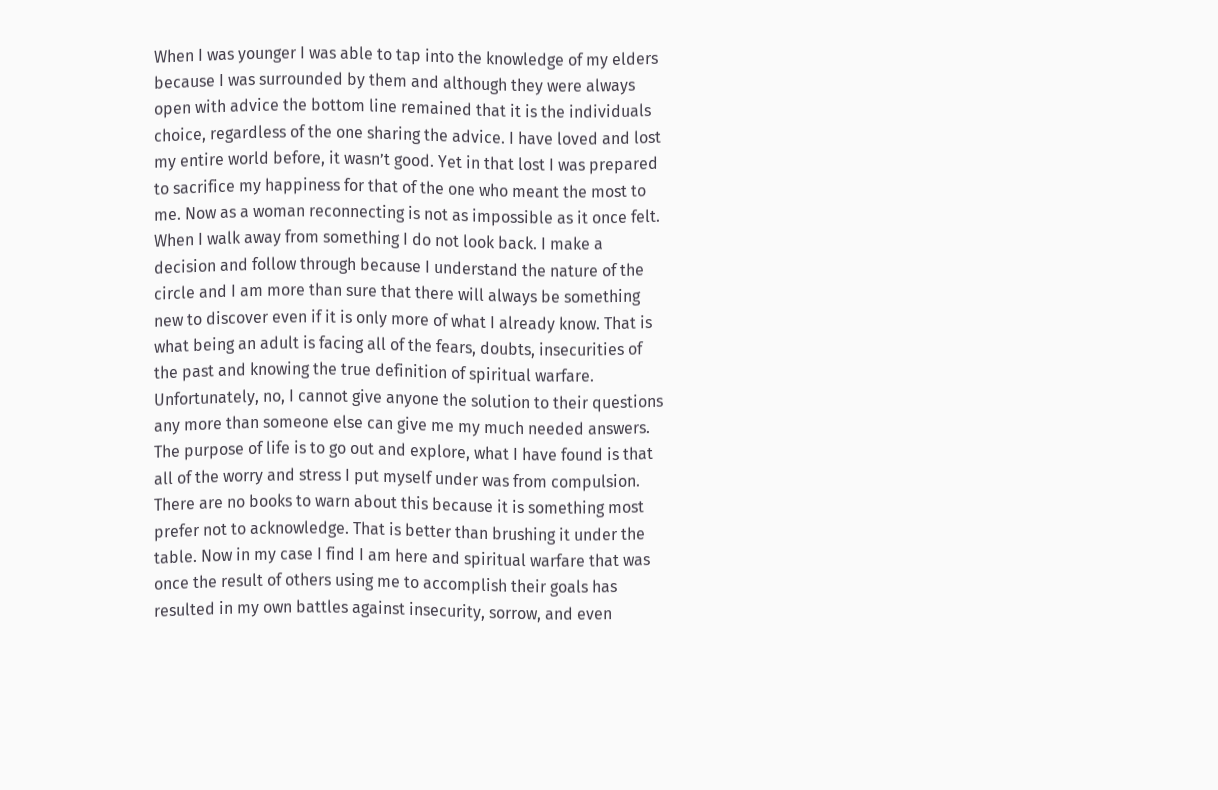When I was younger I was able to tap into the knowledge of my elders because I was surrounded by them and although they were always open with advice the bottom line remained that it is the individuals choice, regardless of the one sharing the advice. I have loved and lost my entire world before, it wasn’t good. Yet in that lost I was prepared to sacrifice my happiness for that of the one who meant the most to me. Now as a woman reconnecting is not as impossible as it once felt. When I walk away from something I do not look back. I make a decision and follow through because I understand the nature of the circle and I am more than sure that there will always be something new to discover even if it is only more of what I already know. That is what being an adult is facing all of the fears, doubts, insecurities of the past and knowing the true definition of spiritual warfare.
Unfortunately, no, I cannot give anyone the solution to their questions any more than someone else can give me my much needed answers. The purpose of life is to go out and explore, what I have found is that all of the worry and stress I put myself under was from compulsion. There are no books to warn about this because it is something most prefer not to acknowledge. That is better than brushing it under the table. Now in my case I find I am here and spiritual warfare that was once the result of others using me to accomplish their goals has resulted in my own battles against insecurity, sorrow, and even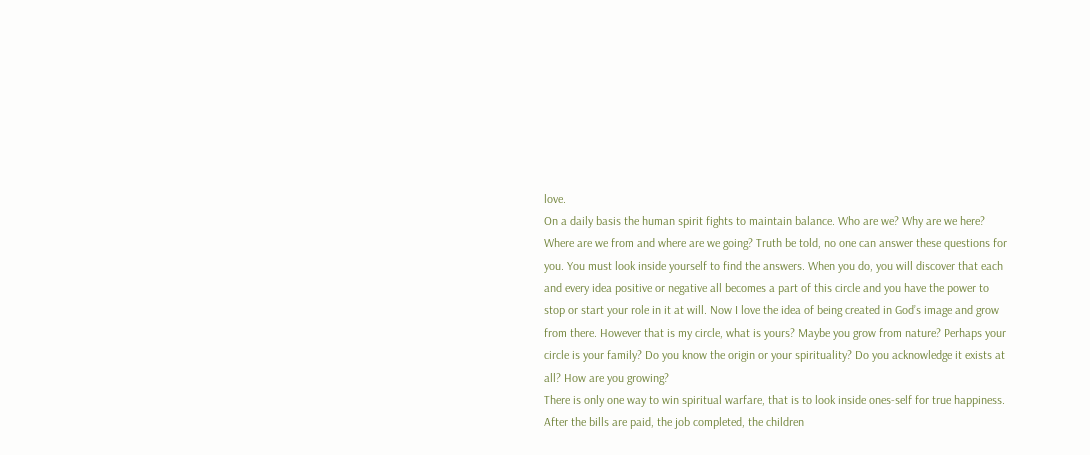love.
On a daily basis the human spirit fights to maintain balance. Who are we? Why are we here? Where are we from and where are we going? Truth be told, no one can answer these questions for you. You must look inside yourself to find the answers. When you do, you will discover that each and every idea positive or negative all becomes a part of this circle and you have the power to stop or start your role in it at will. Now I love the idea of being created in God’s image and grow from there. However that is my circle, what is yours? Maybe you grow from nature? Perhaps your circle is your family? Do you know the origin or your spirituality? Do you acknowledge it exists at all? How are you growing?
There is only one way to win spiritual warfare, that is to look inside ones-self for true happiness. After the bills are paid, the job completed, the children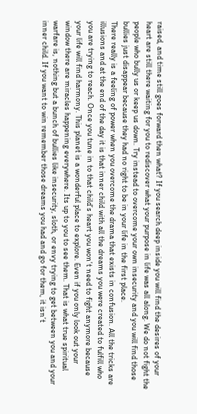raised, and time still goes forward then what? If you search deep inside you will find the desires of your heart are still there waiting for you to rediscover what your purpose in life was all along. We do not fight the people who bully us or keep us down. Try instead to overcome your own insecurity and you will find those bullies just disappear because they had no right to be in your life in the first place.
There really is a feeling of power when you overcome the drama that exists in confusion. All the tricks are illusions and at the end of the day it is that inner child with all the dreams you were created to fulfill who you are trying to reach. Once you tune in to that child’s heart you won’t need to fight anymore because your life will find harmony. This planet is a wonderful place to explore. Even if you only look out your window there are miracles happening everywhere. Its up to you to see them. That is what true spiritual warfare is, nothing but a bunch of bullies like insecurity, sloth, or envy trying to get between you and your inner child. If you want to win remember those dreams you had and go for them, it isn’t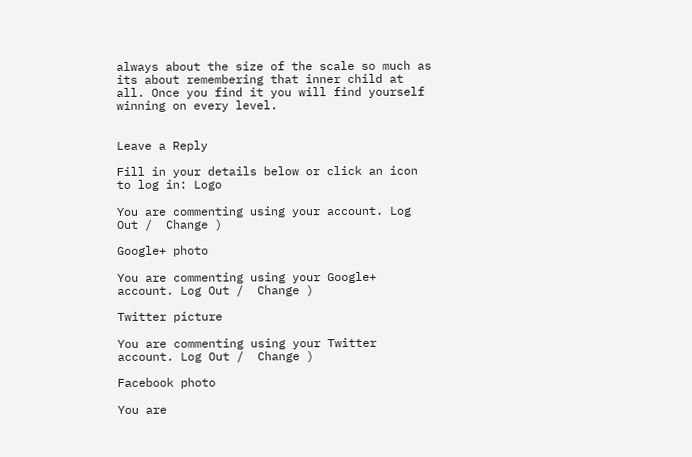always about the size of the scale so much as its about remembering that inner child at all. Once you find it you will find yourself winning on every level.


Leave a Reply

Fill in your details below or click an icon to log in: Logo

You are commenting using your account. Log Out /  Change )

Google+ photo

You are commenting using your Google+ account. Log Out /  Change )

Twitter picture

You are commenting using your Twitter account. Log Out /  Change )

Facebook photo

You are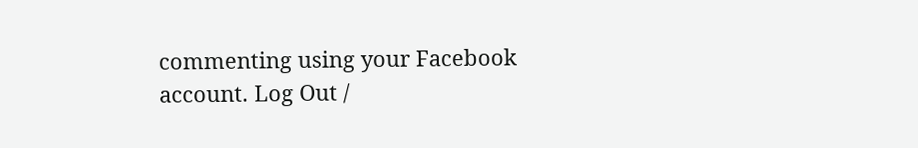commenting using your Facebook account. Log Out /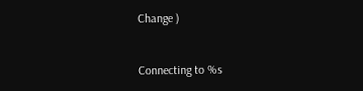Change )


Connecting to %s